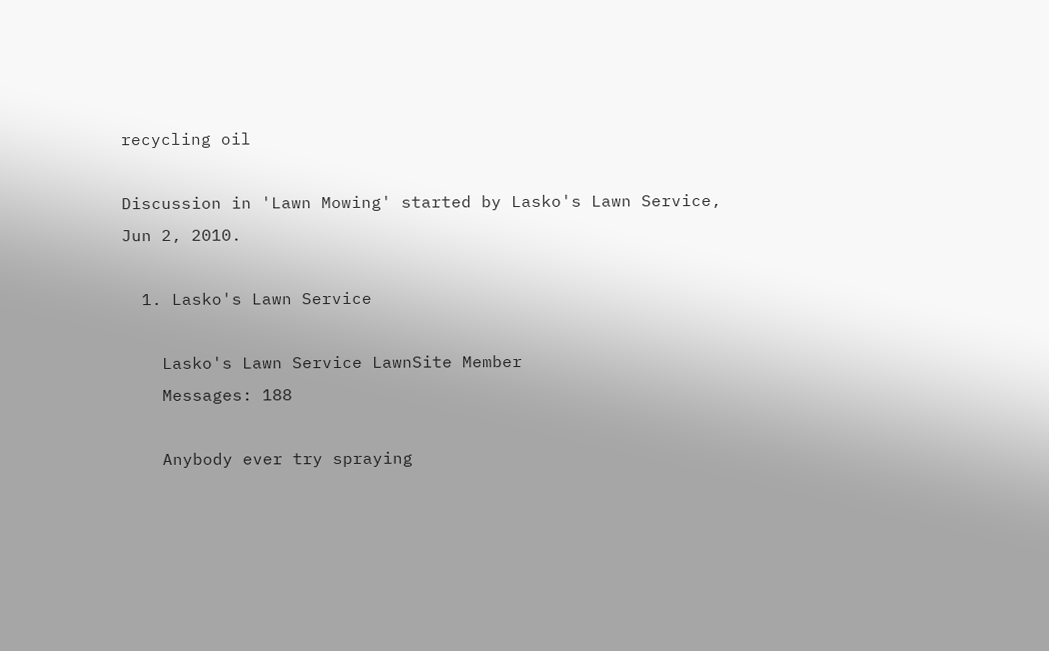recycling oil

Discussion in 'Lawn Mowing' started by Lasko's Lawn Service, Jun 2, 2010.

  1. Lasko's Lawn Service

    Lasko's Lawn Service LawnSite Member
    Messages: 188

    Anybody ever try spraying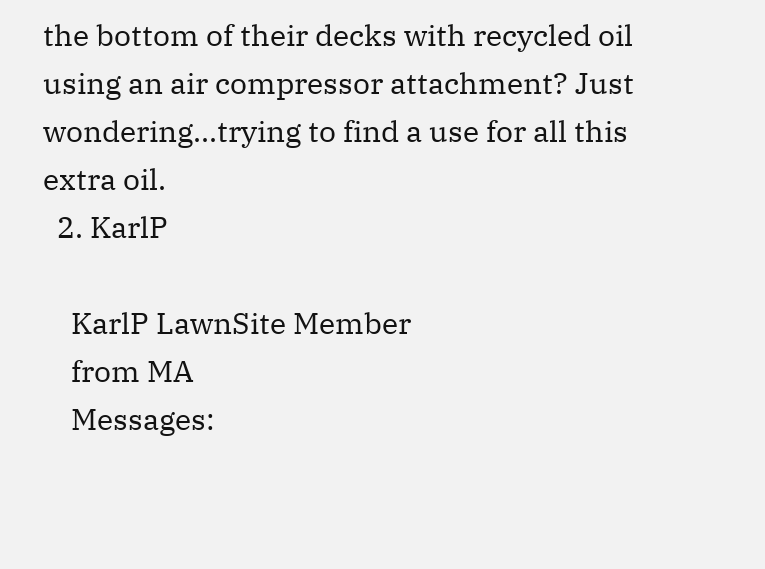the bottom of their decks with recycled oil using an air compressor attachment? Just wondering...trying to find a use for all this extra oil.
  2. KarlP

    KarlP LawnSite Member
    from MA
    Messages: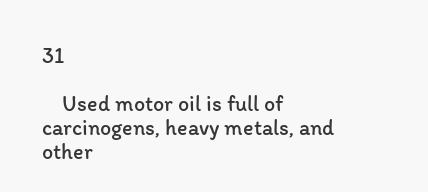31

    Used motor oil is full of carcinogens, heavy metals, and other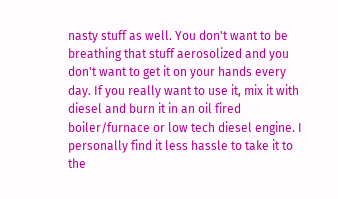nasty stuff as well. You don't want to be breathing that stuff aerosolized and you don't want to get it on your hands every day. If you really want to use it, mix it with diesel and burn it in an oil fired boiler/furnace or low tech diesel engine. I personally find it less hassle to take it to the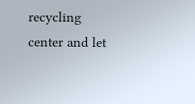recycling center and let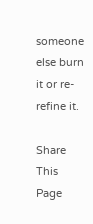someone else burn it or re-refine it.

Share This Page